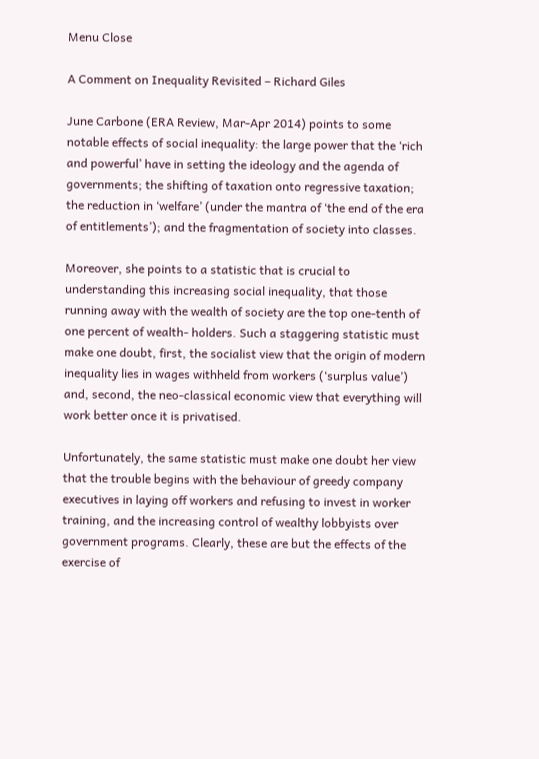Menu Close

A Comment on Inequality Revisited – Richard Giles

June Carbone (ERA Review, Mar-Apr 2014) points to some notable effects of social inequality: the large power that the ‘rich and powerful’ have in setting the ideology and the agenda of governments; the shifting of taxation onto regressive taxation; the reduction in ‘welfare’ (under the mantra of ‘the end of the era of entitlements’); and the fragmentation of society into classes.

Moreover, she points to a statistic that is crucial to understanding this increasing social inequality, that those running away with the wealth of society are the top one-tenth of one percent of wealth- holders. Such a staggering statistic must make one doubt, first, the socialist view that the origin of modern inequality lies in wages withheld from workers (‘surplus value’) and, second, the neo-classical economic view that everything will work better once it is privatised.

Unfortunately, the same statistic must make one doubt her view that the trouble begins with the behaviour of greedy company executives in laying off workers and refusing to invest in worker training, and the increasing control of wealthy lobbyists over government programs. Clearly, these are but the effects of the exercise of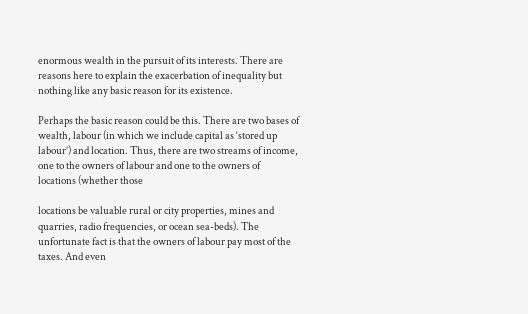enormous wealth in the pursuit of its interests. There are reasons here to explain the exacerbation of inequality but nothing like any basic reason for its existence.

Perhaps the basic reason could be this. There are two bases of wealth, labour (in which we include capital as ‘stored up labour’) and location. Thus, there are two streams of income, one to the owners of labour and one to the owners of locations (whether those

locations be valuable rural or city properties, mines and quarries, radio frequencies, or ocean sea-beds). The unfortunate fact is that the owners of labour pay most of the taxes. And even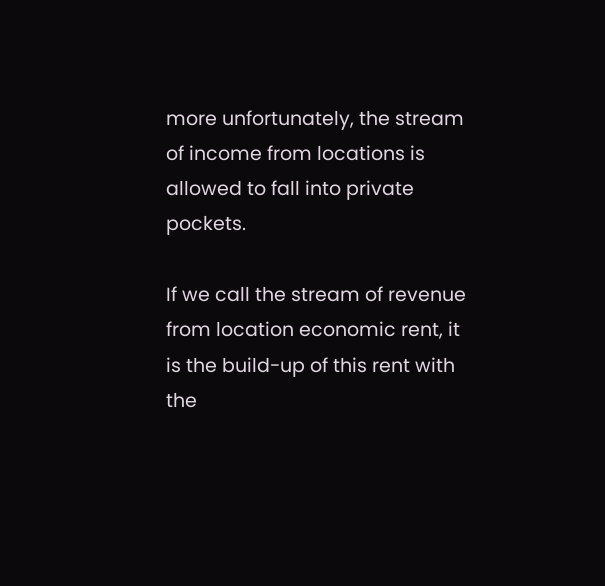more unfortunately, the stream of income from locations is allowed to fall into private pockets.

If we call the stream of revenue from location economic rent, it is the build-up of this rent with the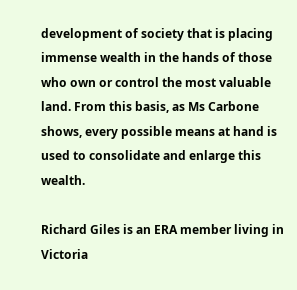development of society that is placing immense wealth in the hands of those who own or control the most valuable land. From this basis, as Ms Carbone shows, every possible means at hand is used to consolidate and enlarge this wealth.

Richard Giles is an ERA member living in Victoria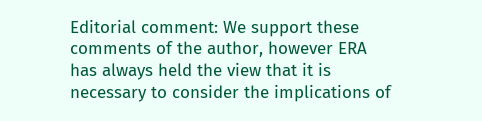Editorial comment: We support these comments of the author, however ERA has always held the view that it is necessary to consider the implications of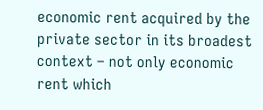economic rent acquired by the private sector in its broadest context – not only economic rent which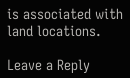is associated with land locations.

Leave a Reply